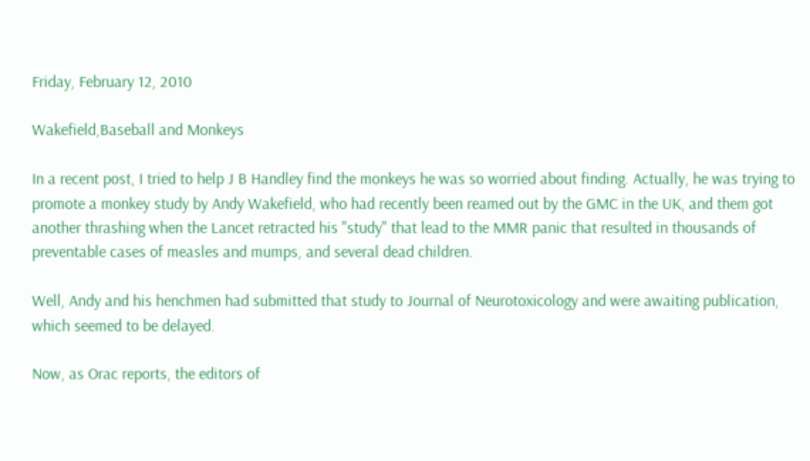Friday, February 12, 2010

Wakefield,Baseball and Monkeys

In a recent post, I tried to help J B Handley find the monkeys he was so worried about finding. Actually, he was trying to promote a monkey study by Andy Wakefield, who had recently been reamed out by the GMC in the UK, and them got another thrashing when the Lancet retracted his "study" that lead to the MMR panic that resulted in thousands of preventable cases of measles and mumps, and several dead children.

Well, Andy and his henchmen had submitted that study to Journal of Neurotoxicology and were awaiting publication, which seemed to be delayed.

Now, as Orac reports, the editors of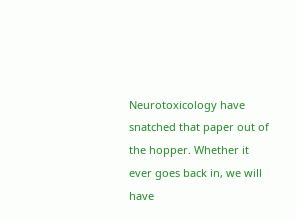Neurotoxicology have snatched that paper out of the hopper. Whether it ever goes back in, we will have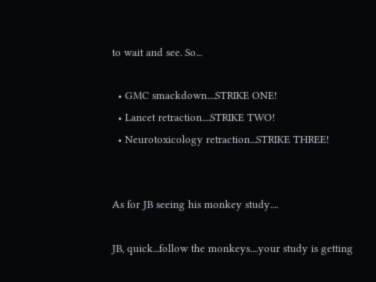to wait and see. So...

  • GMC smackdown....STRIKE ONE!
  • Lancet retraction....STRIKE TWO!
  • Neurotoxicology retraction...STRIKE THREE!


As for JB seeing his monkey study....

JB, quick...follow the monkeys....your study is getting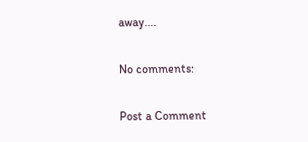away....

No comments:

Post a Comment